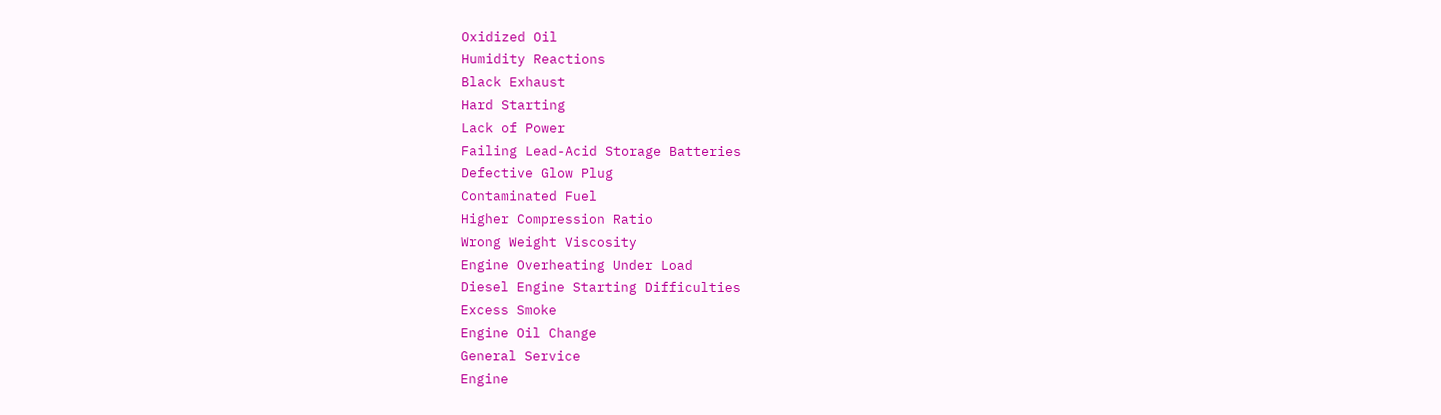Oxidized Oil
Humidity Reactions
Black Exhaust
Hard Starting
Lack of Power
Failing Lead-Acid Storage Batteries
Defective Glow Plug
Contaminated Fuel
Higher Compression Ratio
Wrong Weight Viscosity
Engine Overheating Under Load
Diesel Engine Starting Difficulties
Excess Smoke
Engine Oil Change
General Service
Engine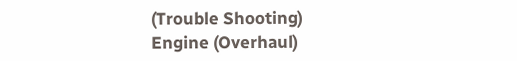(Trouble Shooting)
Engine (Overhaul)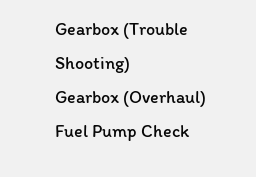Gearbox (Trouble Shooting)
Gearbox (Overhaul)
Fuel Pump Check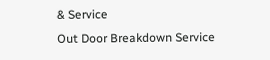& Service
Out Door Breakdown Service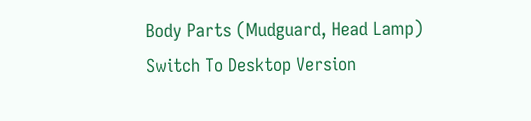Body Parts (Mudguard, Head Lamp)
Switch To Desktop Version